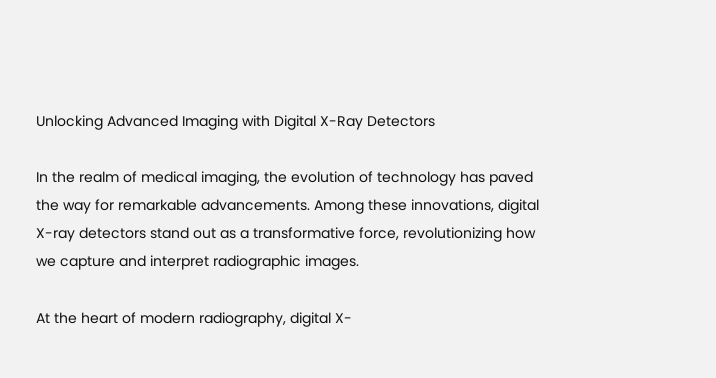Unlocking Advanced Imaging with Digital X-Ray Detectors

In the realm of medical imaging, the evolution of technology has paved the way for remarkable advancements. Among these innovations, digital X-ray detectors stand out as a transformative force, revolutionizing how we capture and interpret radiographic images.

At the heart of modern radiography, digital X-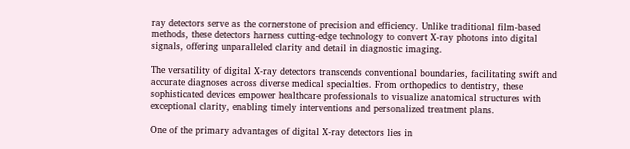ray detectors serve as the cornerstone of precision and efficiency. Unlike traditional film-based methods, these detectors harness cutting-edge technology to convert X-ray photons into digital signals, offering unparalleled clarity and detail in diagnostic imaging.

The versatility of digital X-ray detectors transcends conventional boundaries, facilitating swift and accurate diagnoses across diverse medical specialties. From orthopedics to dentistry, these sophisticated devices empower healthcare professionals to visualize anatomical structures with exceptional clarity, enabling timely interventions and personalized treatment plans.

One of the primary advantages of digital X-ray detectors lies in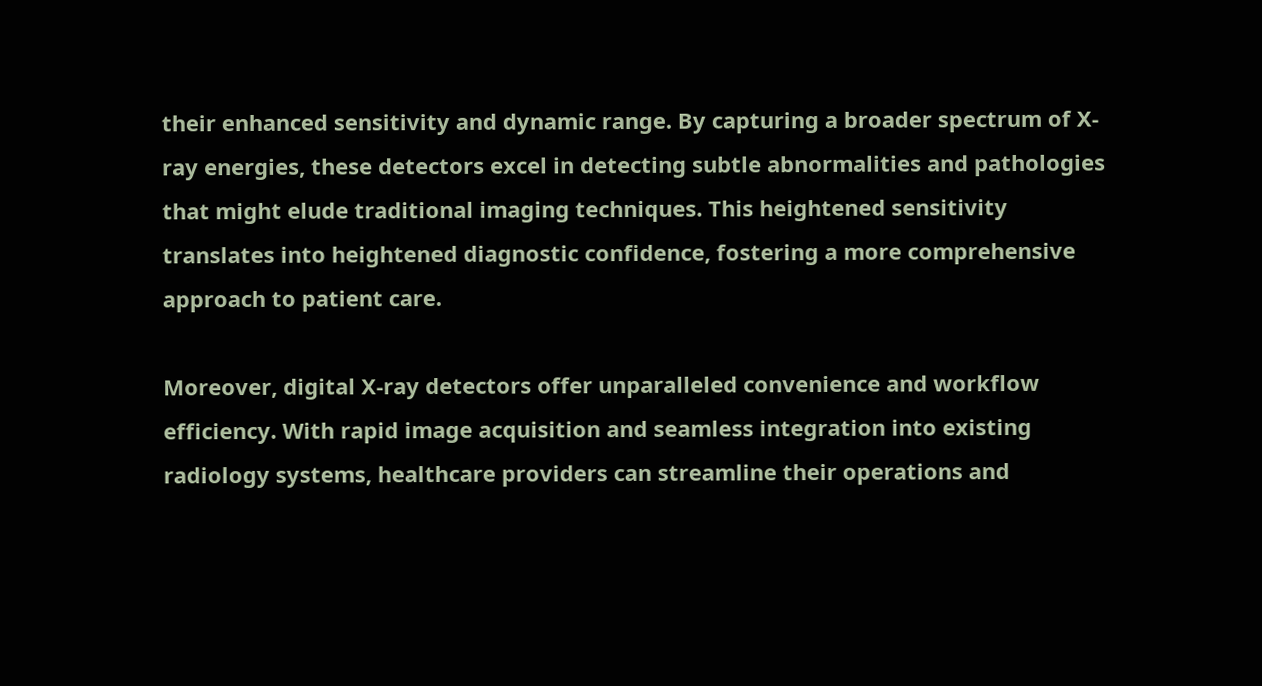their enhanced sensitivity and dynamic range. By capturing a broader spectrum of X-ray energies, these detectors excel in detecting subtle abnormalities and pathologies that might elude traditional imaging techniques. This heightened sensitivity translates into heightened diagnostic confidence, fostering a more comprehensive approach to patient care.

Moreover, digital X-ray detectors offer unparalleled convenience and workflow efficiency. With rapid image acquisition and seamless integration into existing radiology systems, healthcare providers can streamline their operations and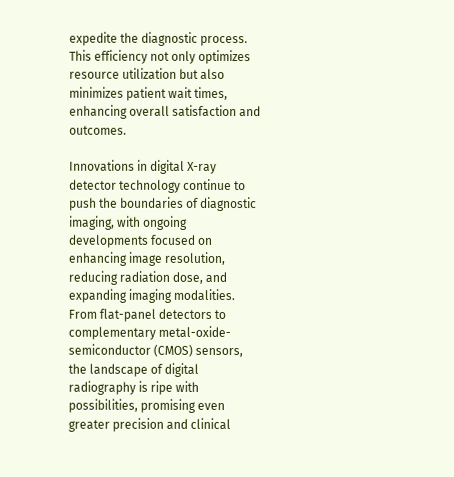expedite the diagnostic process. This efficiency not only optimizes resource utilization but also minimizes patient wait times, enhancing overall satisfaction and outcomes.

Innovations in digital X-ray detector technology continue to push the boundaries of diagnostic imaging, with ongoing developments focused on enhancing image resolution, reducing radiation dose, and expanding imaging modalities. From flat-panel detectors to complementary metal-oxide-semiconductor (CMOS) sensors, the landscape of digital radiography is ripe with possibilities, promising even greater precision and clinical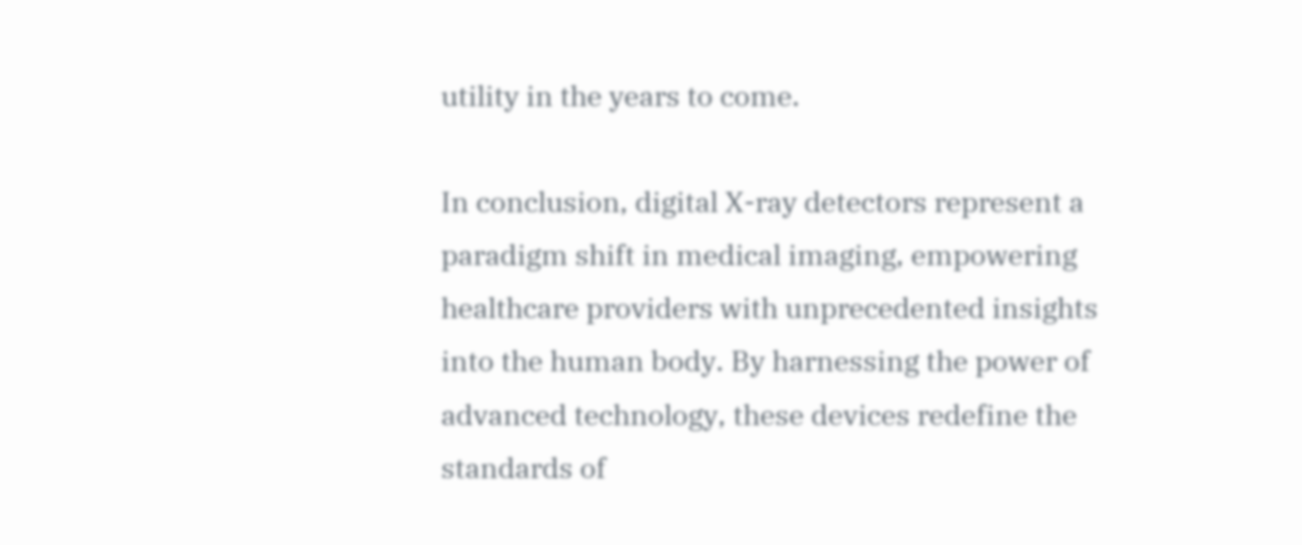utility in the years to come.

In conclusion, digital X-ray detectors represent a paradigm shift in medical imaging, empowering healthcare providers with unprecedented insights into the human body. By harnessing the power of advanced technology, these devices redefine the standards of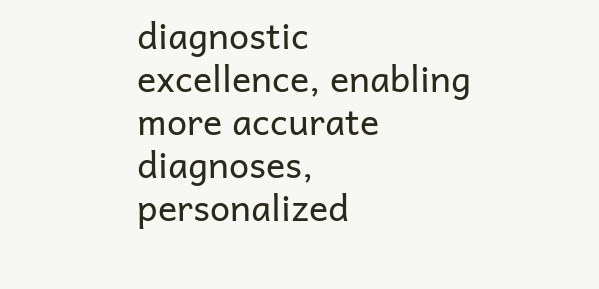diagnostic excellence, enabling more accurate diagnoses, personalized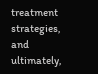treatment strategies, and ultimately,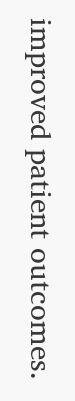improved patient outcomes.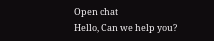Open chat
Hello, Can we help you?